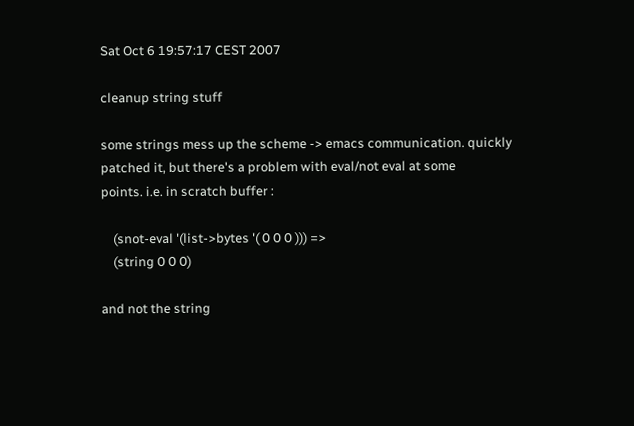Sat Oct 6 19:57:17 CEST 2007

cleanup string stuff

some strings mess up the scheme -> emacs communication. quickly
patched it, but there's a problem with eval/not eval at some
points. i.e. in scratch buffer :

    (snot-eval '(list->bytes '( 0 0 0 ))) =>
    (string 0 0 0)

and not the string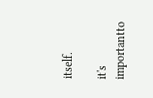itself.

it's importantto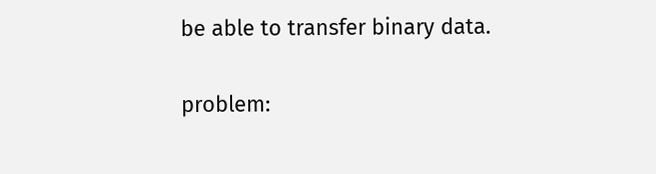be able to transfer binary data.

problem: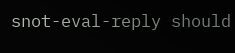snot-eval-reply should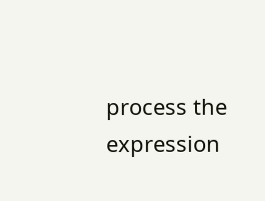process the expression